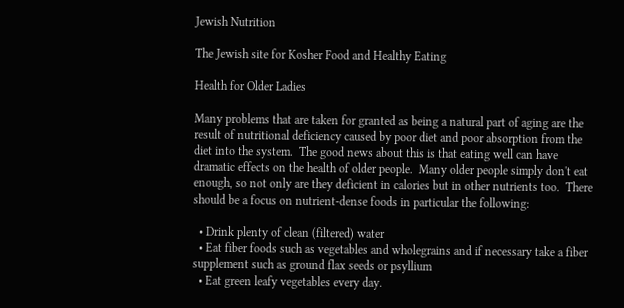Jewish Nutrition

The Jewish site for Kosher Food and Healthy Eating

Health for Older Ladies

Many problems that are taken for granted as being a natural part of aging are the result of nutritional deficiency caused by poor diet and poor absorption from the diet into the system.  The good news about this is that eating well can have dramatic effects on the health of older people.  Many older people simply don't eat enough, so not only are they deficient in calories but in other nutrients too.  There should be a focus on nutrient-dense foods in particular the following:

  • Drink plenty of clean (filtered) water
  • Eat fiber foods such as vegetables and wholegrains and if necessary take a fiber supplement such as ground flax seeds or psyllium
  • Eat green leafy vegetables every day.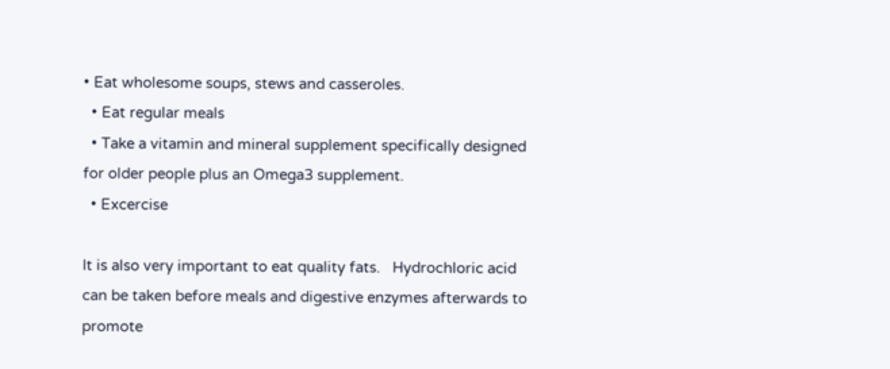• Eat wholesome soups, stews and casseroles.
  • Eat regular meals
  • Take a vitamin and mineral supplement specifically designed for older people plus an Omega3 supplement.
  • Excercise

It is also very important to eat quality fats.   Hydrochloric acid can be taken before meals and digestive enzymes afterwards to promote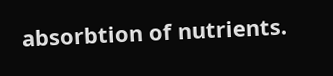absorbtion of nutrients.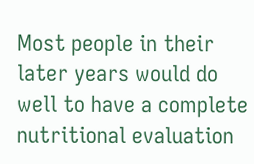Most people in their later years would do well to have a complete nutritional evaluation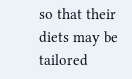so that their diets may be tailored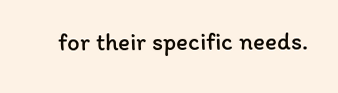for their specific needs.